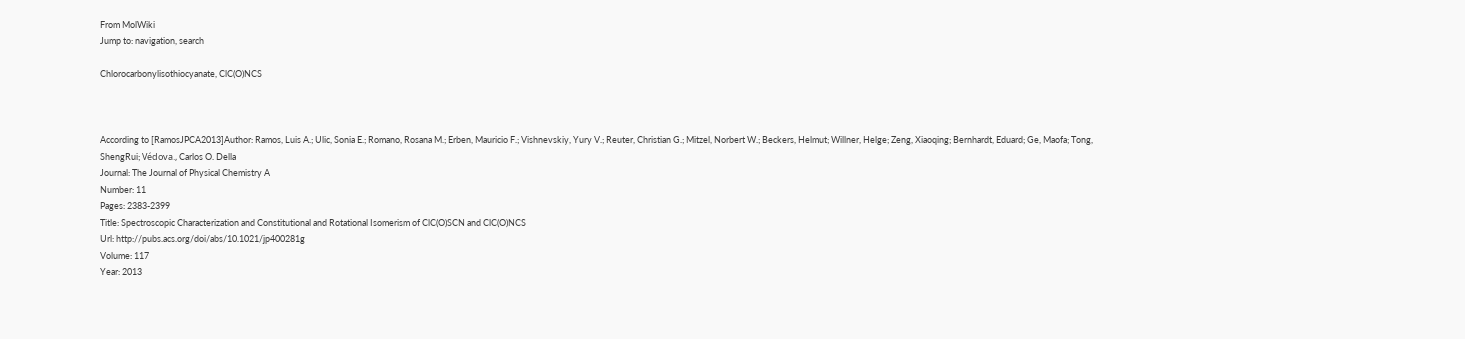From MolWiki
Jump to: navigation, search

Chlorocarbonylisothiocyanate, ClC(O)NCS



According to [RamosJPCA2013]Author: Ramos, Luis A.; Ulic, Sonia E.; Romano, Rosana M.; Erben, Mauricio F.; Vishnevskiy, Yury V.; Reuter, Christian G.; Mitzel, Norbert W.; Beckers, Helmut; Willner, Helge; Zeng, Xiaoqing; Bernhardt, Eduard; Ge, Maofa; Tong, ShengRui; Védova., Carlos O. Della
Journal: The Journal of Physical Chemistry A
Number: 11
Pages: 2383-2399
Title: Spectroscopic Characterization and Constitutional and Rotational Isomerism of ClC(O)SCN and ClC(O)NCS
Url: http://pubs.acs.org/doi/abs/10.1021/jp400281g
Volume: 117
Year: 2013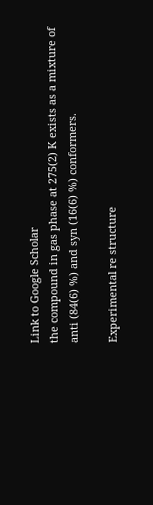Link to Google Scholar
the compound in gas phase at 275(2) K exists as a mixture of anti (84(6) %) and syn (16(6) %) conformers.

Experimental re structure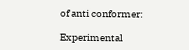of anti conformer:

Experimental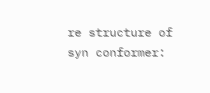re structure of syn conformer: